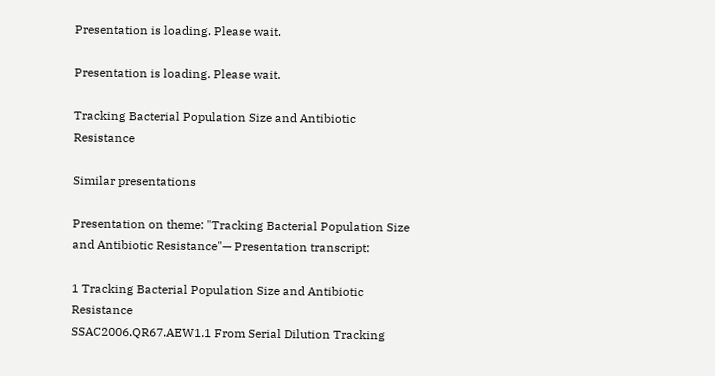Presentation is loading. Please wait.

Presentation is loading. Please wait.

Tracking Bacterial Population Size and Antibiotic Resistance

Similar presentations

Presentation on theme: "Tracking Bacterial Population Size and Antibiotic Resistance"— Presentation transcript:

1 Tracking Bacterial Population Size and Antibiotic Resistance
SSAC2006.QR67.AEW1.1 From Serial Dilution Tracking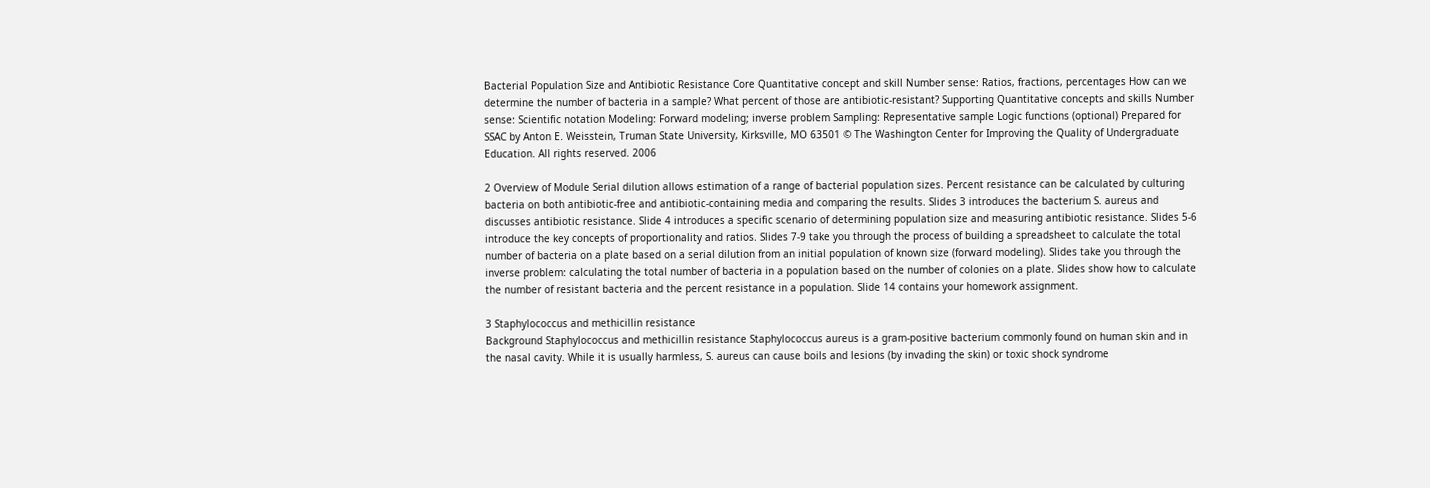Bacterial Population Size and Antibiotic Resistance Core Quantitative concept and skill Number sense: Ratios, fractions, percentages How can we determine the number of bacteria in a sample? What percent of those are antibiotic-resistant? Supporting Quantitative concepts and skills Number sense: Scientific notation Modeling: Forward modeling; inverse problem Sampling: Representative sample Logic functions (optional) Prepared for SSAC by Anton E. Weisstein, Truman State University, Kirksville, MO 63501 © The Washington Center for Improving the Quality of Undergraduate Education. All rights reserved. 2006

2 Overview of Module Serial dilution allows estimation of a range of bacterial population sizes. Percent resistance can be calculated by culturing bacteria on both antibiotic-free and antibiotic-containing media and comparing the results. Slides 3 introduces the bacterium S. aureus and discusses antibiotic resistance. Slide 4 introduces a specific scenario of determining population size and measuring antibiotic resistance. Slides 5-6 introduce the key concepts of proportionality and ratios. Slides 7-9 take you through the process of building a spreadsheet to calculate the total number of bacteria on a plate based on a serial dilution from an initial population of known size (forward modeling). Slides take you through the inverse problem: calculating the total number of bacteria in a population based on the number of colonies on a plate. Slides show how to calculate the number of resistant bacteria and the percent resistance in a population. Slide 14 contains your homework assignment.

3 Staphylococcus and methicillin resistance
Background Staphylococcus and methicillin resistance Staphylococcus aureus is a gram-positive bacterium commonly found on human skin and in the nasal cavity. While it is usually harmless, S. aureus can cause boils and lesions (by invading the skin) or toxic shock syndrome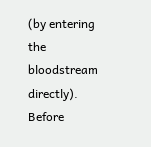(by entering the bloodstream directly). Before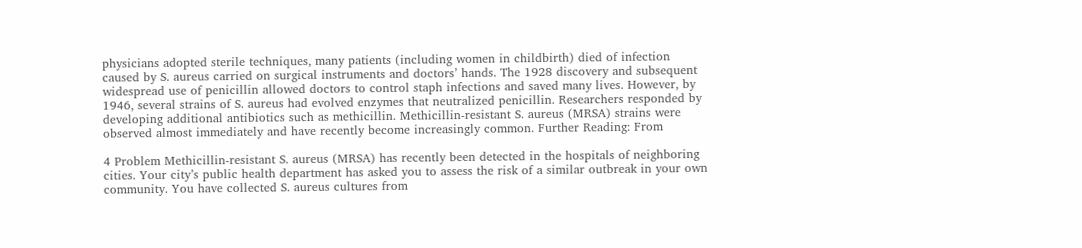physicians adopted sterile techniques, many patients (including women in childbirth) died of infection caused by S. aureus carried on surgical instruments and doctors’ hands. The 1928 discovery and subsequent widespread use of penicillin allowed doctors to control staph infections and saved many lives. However, by 1946, several strains of S. aureus had evolved enzymes that neutralized penicillin. Researchers responded by developing additional antibiotics such as methicillin. Methicillin-resistant S. aureus (MRSA) strains were observed almost immediately and have recently become increasingly common. Further Reading: From

4 Problem Methicillin-resistant S. aureus (MRSA) has recently been detected in the hospitals of neighboring cities. Your city’s public health department has asked you to assess the risk of a similar outbreak in your own community. You have collected S. aureus cultures from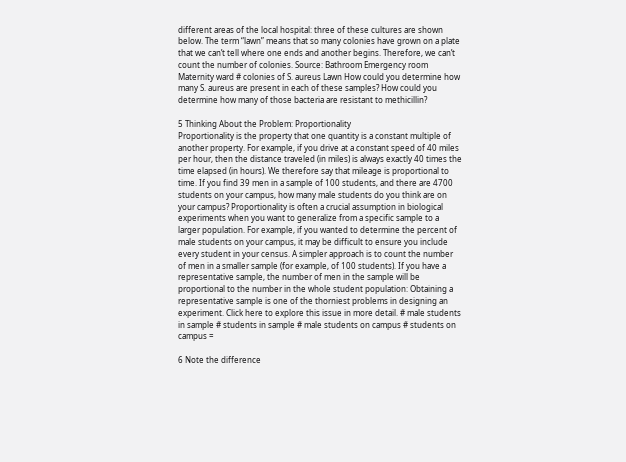different areas of the local hospital: three of these cultures are shown below. The term “lawn” means that so many colonies have grown on a plate that we can’t tell where one ends and another begins. Therefore, we can’t count the number of colonies. Source: Bathroom Emergency room Maternity ward # colonies of S. aureus Lawn How could you determine how many S. aureus are present in each of these samples? How could you determine how many of those bacteria are resistant to methicillin?

5 Thinking About the Problem: Proportionality
Proportionality is the property that one quantity is a constant multiple of another property. For example, if you drive at a constant speed of 40 miles per hour, then the distance traveled (in miles) is always exactly 40 times the time elapsed (in hours). We therefore say that mileage is proportional to time. If you find 39 men in a sample of 100 students, and there are 4700 students on your campus, how many male students do you think are on your campus? Proportionality is often a crucial assumption in biological experiments when you want to generalize from a specific sample to a larger population. For example, if you wanted to determine the percent of male students on your campus, it may be difficult to ensure you include every student in your census. A simpler approach is to count the number of men in a smaller sample (for example, of 100 students). If you have a representative sample, the number of men in the sample will be proportional to the number in the whole student population: Obtaining a representative sample is one of the thorniest problems in designing an experiment. Click here to explore this issue in more detail. # male students in sample # students in sample # male students on campus # students on campus =

6 Note the difference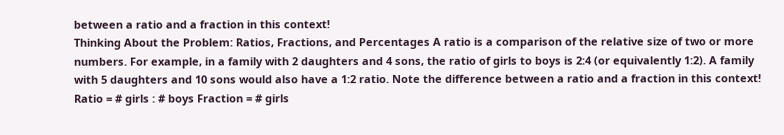between a ratio and a fraction in this context!
Thinking About the Problem: Ratios, Fractions, and Percentages A ratio is a comparison of the relative size of two or more numbers. For example, in a family with 2 daughters and 4 sons, the ratio of girls to boys is 2:4 (or equivalently 1:2). A family with 5 daughters and 10 sons would also have a 1:2 ratio. Note the difference between a ratio and a fraction in this context! Ratio = # girls : # boys Fraction = # girls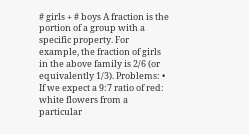# girls + # boys A fraction is the portion of a group with a specific property. For example, the fraction of girls in the above family is 2/6 (or equivalently 1/3). Problems: • If we expect a 9:7 ratio of red: white flowers from a particular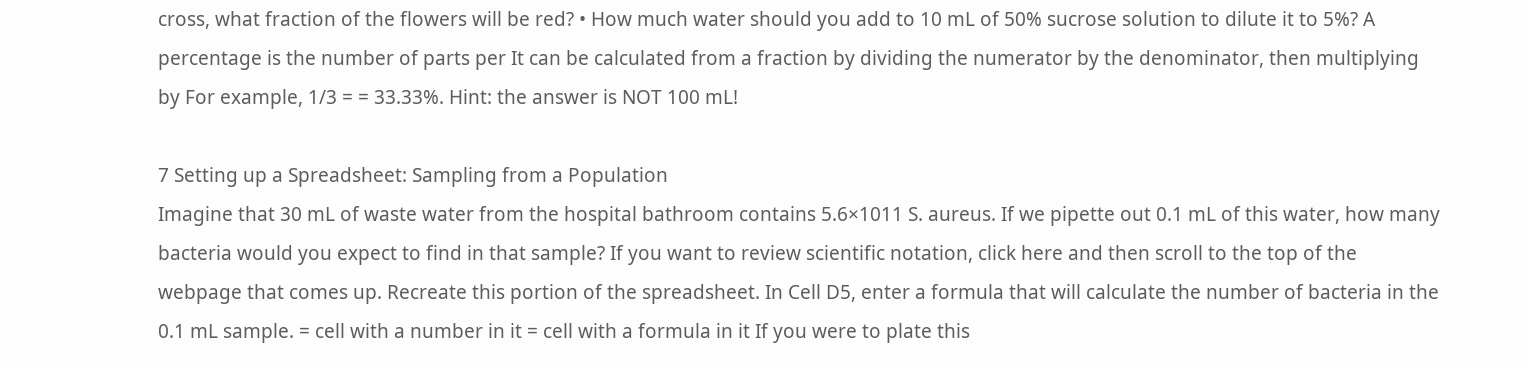cross, what fraction of the flowers will be red? • How much water should you add to 10 mL of 50% sucrose solution to dilute it to 5%? A percentage is the number of parts per It can be calculated from a fraction by dividing the numerator by the denominator, then multiplying by For example, 1/3 = = 33.33%. Hint: the answer is NOT 100 mL!

7 Setting up a Spreadsheet: Sampling from a Population
Imagine that 30 mL of waste water from the hospital bathroom contains 5.6×1011 S. aureus. If we pipette out 0.1 mL of this water, how many bacteria would you expect to find in that sample? If you want to review scientific notation, click here and then scroll to the top of the webpage that comes up. Recreate this portion of the spreadsheet. In Cell D5, enter a formula that will calculate the number of bacteria in the 0.1 mL sample. = cell with a number in it = cell with a formula in it If you were to plate this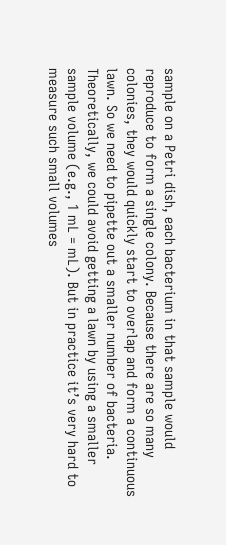sample on a Petri dish, each bacterium in that sample would reproduce to form a single colony. Because there are so many colonies, they would quickly start to overlap and form a continuous lawn. So we need to pipette out a smaller number of bacteria. Theoretically, we could avoid getting a lawn by using a smaller sample volume (e.g., 1 mL = mL). But in practice it’s very hard to measure such small volumes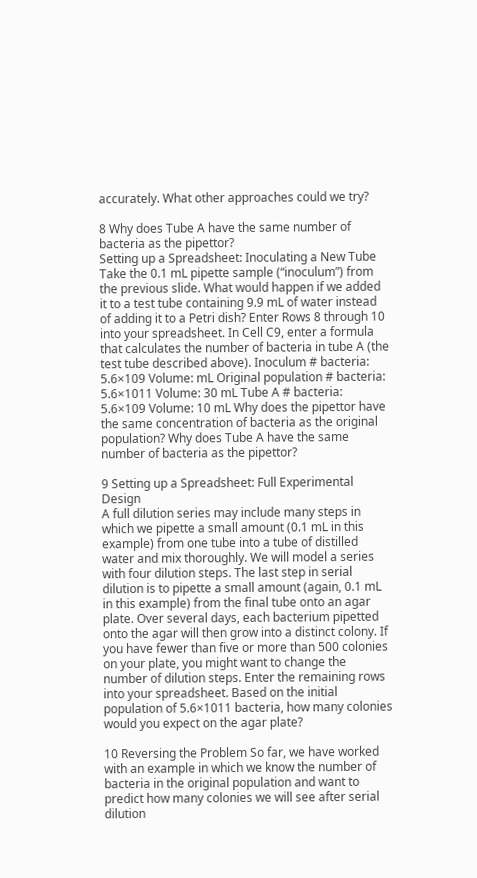accurately. What other approaches could we try?

8 Why does Tube A have the same number of bacteria as the pipettor?
Setting up a Spreadsheet: Inoculating a New Tube Take the 0.1 mL pipette sample (“inoculum”) from the previous slide. What would happen if we added it to a test tube containing 9.9 mL of water instead of adding it to a Petri dish? Enter Rows 8 through 10 into your spreadsheet. In Cell C9, enter a formula that calculates the number of bacteria in tube A (the test tube described above). Inoculum # bacteria: 5.6×109 Volume: mL Original population # bacteria: 5.6×1011 Volume: 30 mL Tube A # bacteria: 5.6×109 Volume: 10 mL Why does the pipettor have the same concentration of bacteria as the original population? Why does Tube A have the same number of bacteria as the pipettor?

9 Setting up a Spreadsheet: Full Experimental Design
A full dilution series may include many steps in which we pipette a small amount (0.1 mL in this example) from one tube into a tube of distilled water and mix thoroughly. We will model a series with four dilution steps. The last step in serial dilution is to pipette a small amount (again, 0.1 mL in this example) from the final tube onto an agar plate. Over several days, each bacterium pipetted onto the agar will then grow into a distinct colony. If you have fewer than five or more than 500 colonies on your plate, you might want to change the number of dilution steps. Enter the remaining rows into your spreadsheet. Based on the initial population of 5.6×1011 bacteria, how many colonies would you expect on the agar plate?

10 Reversing the Problem So far, we have worked with an example in which we know the number of bacteria in the original population and want to predict how many colonies we will see after serial dilution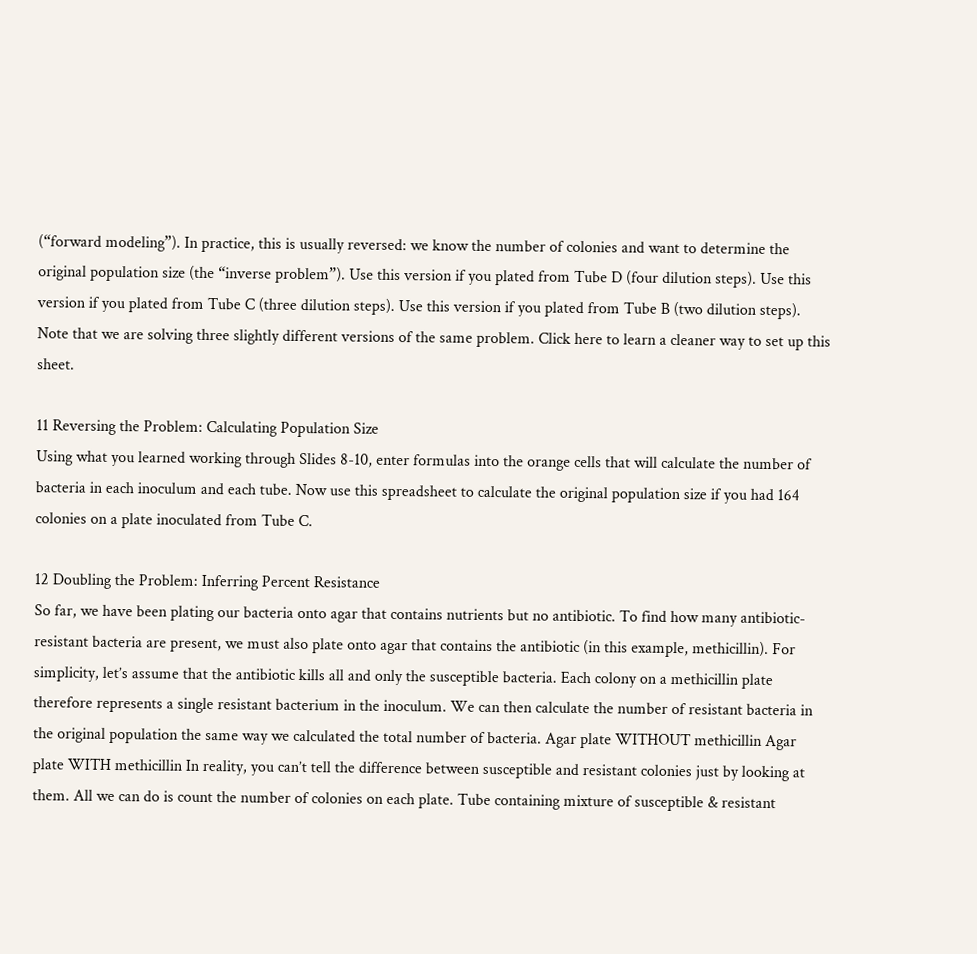(“forward modeling”). In practice, this is usually reversed: we know the number of colonies and want to determine the original population size (the “inverse problem”). Use this version if you plated from Tube D (four dilution steps). Use this version if you plated from Tube C (three dilution steps). Use this version if you plated from Tube B (two dilution steps). Note that we are solving three slightly different versions of the same problem. Click here to learn a cleaner way to set up this sheet.

11 Reversing the Problem: Calculating Population Size
Using what you learned working through Slides 8-10, enter formulas into the orange cells that will calculate the number of bacteria in each inoculum and each tube. Now use this spreadsheet to calculate the original population size if you had 164 colonies on a plate inoculated from Tube C.

12 Doubling the Problem: Inferring Percent Resistance
So far, we have been plating our bacteria onto agar that contains nutrients but no antibiotic. To find how many antibiotic-resistant bacteria are present, we must also plate onto agar that contains the antibiotic (in this example, methicillin). For simplicity, let’s assume that the antibiotic kills all and only the susceptible bacteria. Each colony on a methicillin plate therefore represents a single resistant bacterium in the inoculum. We can then calculate the number of resistant bacteria in the original population the same way we calculated the total number of bacteria. Agar plate WITHOUT methicillin Agar plate WITH methicillin In reality, you can’t tell the difference between susceptible and resistant colonies just by looking at them. All we can do is count the number of colonies on each plate. Tube containing mixture of susceptible & resistant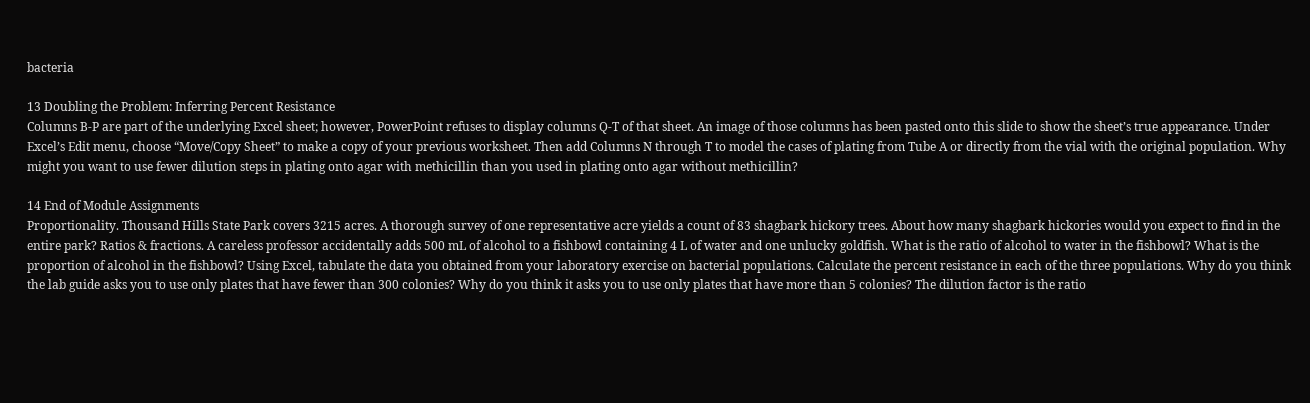bacteria

13 Doubling the Problem: Inferring Percent Resistance
Columns B-P are part of the underlying Excel sheet; however, PowerPoint refuses to display columns Q-T of that sheet. An image of those columns has been pasted onto this slide to show the sheet’s true appearance. Under Excel’s Edit menu, choose “Move/Copy Sheet” to make a copy of your previous worksheet. Then add Columns N through T to model the cases of plating from Tube A or directly from the vial with the original population. Why might you want to use fewer dilution steps in plating onto agar with methicillin than you used in plating onto agar without methicillin?

14 End of Module Assignments
Proportionality. Thousand Hills State Park covers 3215 acres. A thorough survey of one representative acre yields a count of 83 shagbark hickory trees. About how many shagbark hickories would you expect to find in the entire park? Ratios & fractions. A careless professor accidentally adds 500 mL of alcohol to a fishbowl containing 4 L of water and one unlucky goldfish. What is the ratio of alcohol to water in the fishbowl? What is the proportion of alcohol in the fishbowl? Using Excel, tabulate the data you obtained from your laboratory exercise on bacterial populations. Calculate the percent resistance in each of the three populations. Why do you think the lab guide asks you to use only plates that have fewer than 300 colonies? Why do you think it asks you to use only plates that have more than 5 colonies? The dilution factor is the ratio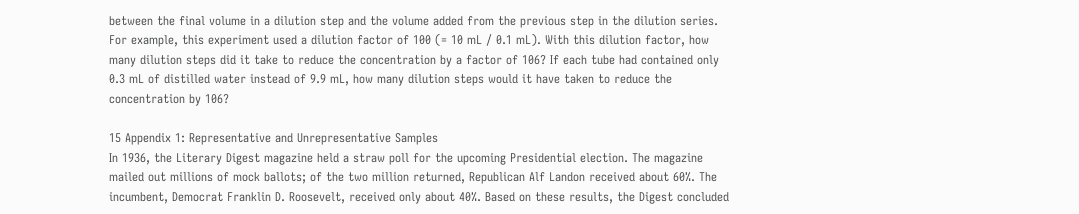between the final volume in a dilution step and the volume added from the previous step in the dilution series. For example, this experiment used a dilution factor of 100 (= 10 mL / 0.1 mL). With this dilution factor, how many dilution steps did it take to reduce the concentration by a factor of 106? If each tube had contained only 0.3 mL of distilled water instead of 9.9 mL, how many dilution steps would it have taken to reduce the concentration by 106?

15 Appendix 1: Representative and Unrepresentative Samples
In 1936, the Literary Digest magazine held a straw poll for the upcoming Presidential election. The magazine mailed out millions of mock ballots; of the two million returned, Republican Alf Landon received about 60%. The incumbent, Democrat Franklin D. Roosevelt, received only about 40%. Based on these results, the Digest concluded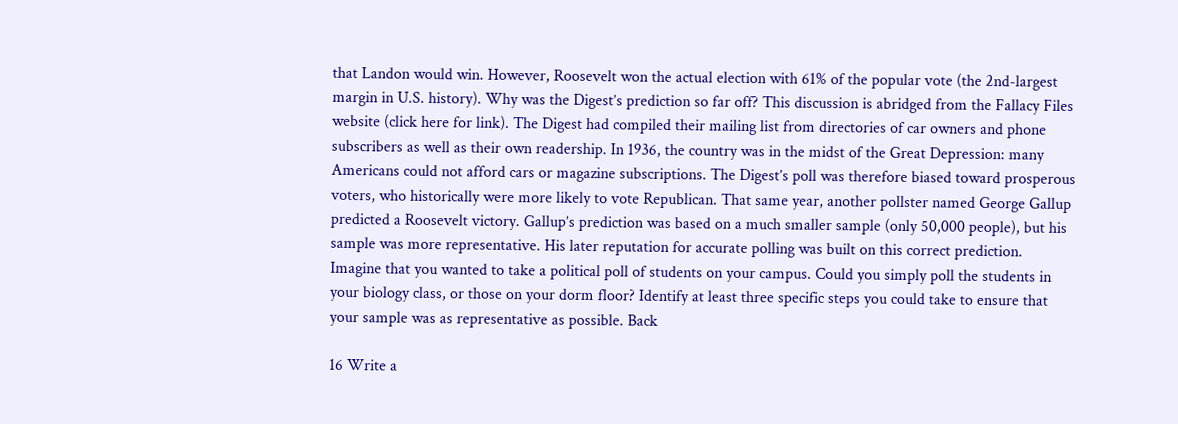that Landon would win. However, Roosevelt won the actual election with 61% of the popular vote (the 2nd-largest margin in U.S. history). Why was the Digest’s prediction so far off? This discussion is abridged from the Fallacy Files website (click here for link). The Digest had compiled their mailing list from directories of car owners and phone subscribers as well as their own readership. In 1936, the country was in the midst of the Great Depression: many Americans could not afford cars or magazine subscriptions. The Digest’s poll was therefore biased toward prosperous voters, who historically were more likely to vote Republican. That same year, another pollster named George Gallup predicted a Roosevelt victory. Gallup’s prediction was based on a much smaller sample (only 50,000 people), but his sample was more representative. His later reputation for accurate polling was built on this correct prediction. Imagine that you wanted to take a political poll of students on your campus. Could you simply poll the students in your biology class, or those on your dorm floor? Identify at least three specific steps you could take to ensure that your sample was as representative as possible. Back

16 Write a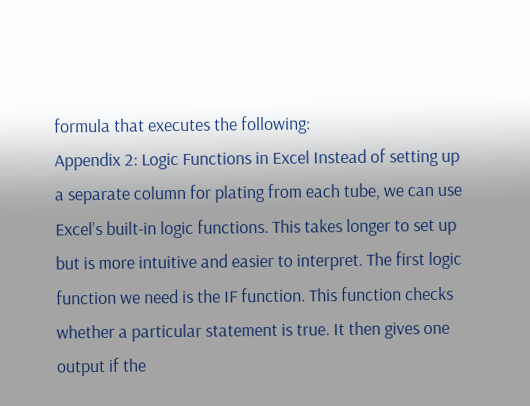formula that executes the following:
Appendix 2: Logic Functions in Excel Instead of setting up a separate column for plating from each tube, we can use Excel’s built-in logic functions. This takes longer to set up but is more intuitive and easier to interpret. The first logic function we need is the IF function. This function checks whether a particular statement is true. It then gives one output if the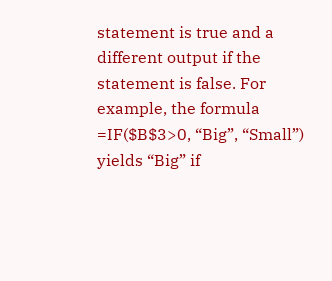statement is true and a different output if the statement is false. For example, the formula =IF($B$3>0, “Big”, “Small”) yields “Big” if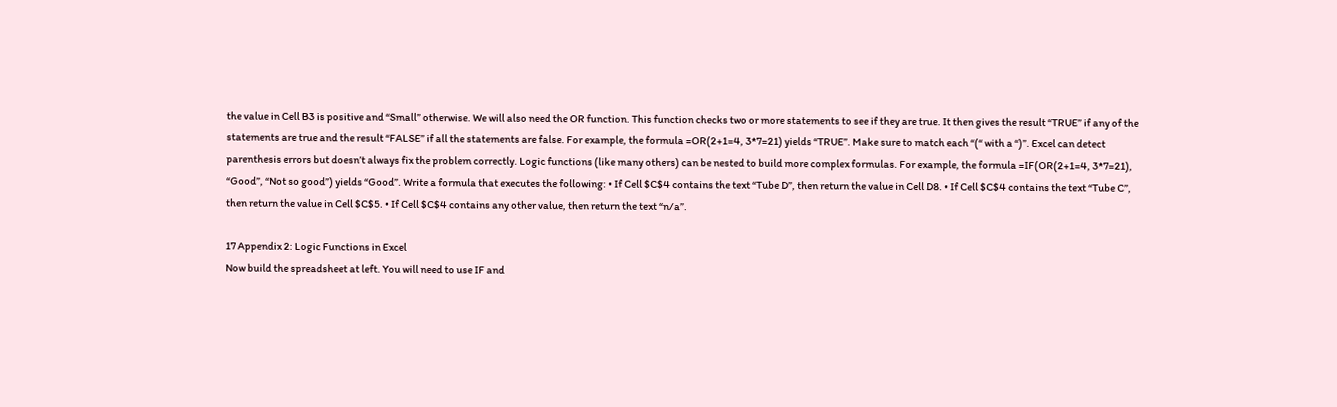the value in Cell B3 is positive and “Small” otherwise. We will also need the OR function. This function checks two or more statements to see if they are true. It then gives the result “TRUE” if any of the statements are true and the result “FALSE” if all the statements are false. For example, the formula =OR(2+1=4, 3*7=21) yields “TRUE”. Make sure to match each “(“ with a “)”. Excel can detect parenthesis errors but doesn’t always fix the problem correctly. Logic functions (like many others) can be nested to build more complex formulas. For example, the formula =IF(OR(2+1=4, 3*7=21), “Good”, “Not so good”) yields “Good”. Write a formula that executes the following: • If Cell $C$4 contains the text “Tube D”, then return the value in Cell D8. • If Cell $C$4 contains the text “Tube C”, then return the value in Cell $C$5. • If Cell $C$4 contains any other value, then return the text “n/a”.

17 Appendix 2: Logic Functions in Excel
Now build the spreadsheet at left. You will need to use IF and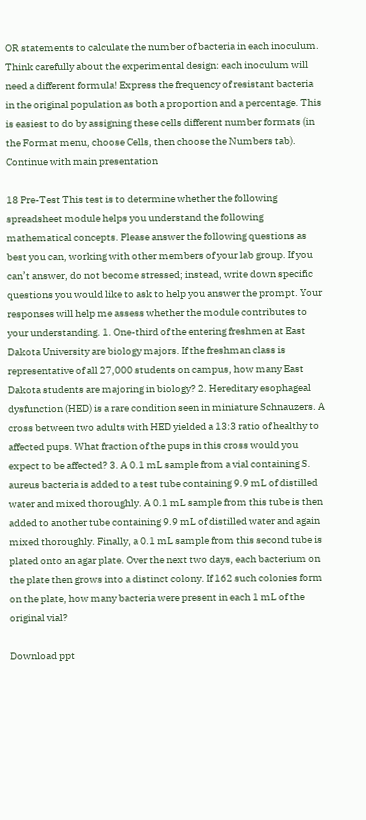OR statements to calculate the number of bacteria in each inoculum. Think carefully about the experimental design: each inoculum will need a different formula! Express the frequency of resistant bacteria in the original population as both a proportion and a percentage. This is easiest to do by assigning these cells different number formats (in the Format menu, choose Cells, then choose the Numbers tab). Continue with main presentation

18 Pre-Test This test is to determine whether the following spreadsheet module helps you understand the following mathematical concepts. Please answer the following questions as best you can, working with other members of your lab group. If you can’t answer, do not become stressed; instead, write down specific questions you would like to ask to help you answer the prompt. Your responses will help me assess whether the module contributes to your understanding. 1. One-third of the entering freshmen at East Dakota University are biology majors. If the freshman class is representative of all 27,000 students on campus, how many East Dakota students are majoring in biology? 2. Hereditary esophageal dysfunction (HED) is a rare condition seen in miniature Schnauzers. A cross between two adults with HED yielded a 13:3 ratio of healthy to affected pups. What fraction of the pups in this cross would you expect to be affected? 3. A 0.1 mL sample from a vial containing S. aureus bacteria is added to a test tube containing 9.9 mL of distilled water and mixed thoroughly. A 0.1 mL sample from this tube is then added to another tube containing 9.9 mL of distilled water and again mixed thoroughly. Finally, a 0.1 mL sample from this second tube is plated onto an agar plate. Over the next two days, each bacterium on the plate then grows into a distinct colony. If 162 such colonies form on the plate, how many bacteria were present in each 1 mL of the original vial?

Download ppt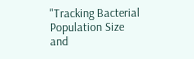"Tracking Bacterial Population Size and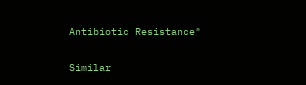Antibiotic Resistance"

Similar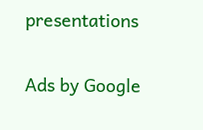presentations

Ads by Google